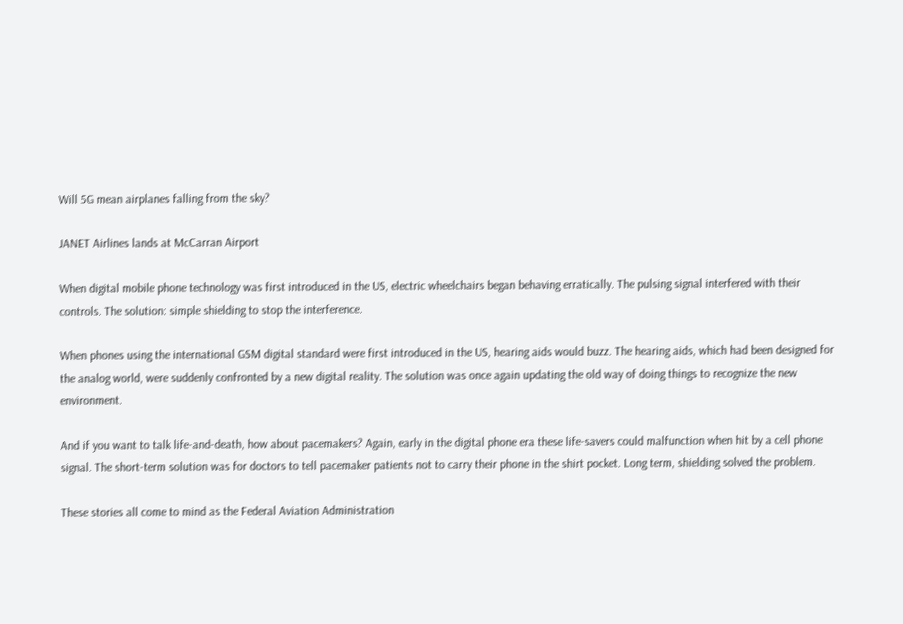Will 5G mean airplanes falling from the sky?

JANET Airlines lands at McCarran Airport

When digital mobile phone technology was first introduced in the US, electric wheelchairs began behaving erratically. The pulsing signal interfered with their controls. The solution: simple shielding to stop the interference.

When phones using the international GSM digital standard were first introduced in the US, hearing aids would buzz. The hearing aids, which had been designed for the analog world, were suddenly confronted by a new digital reality. The solution was once again updating the old way of doing things to recognize the new environment.

And if you want to talk life-and-death, how about pacemakers? Again, early in the digital phone era these life-savers could malfunction when hit by a cell phone signal. The short-term solution was for doctors to tell pacemaker patients not to carry their phone in the shirt pocket. Long term, shielding solved the problem.

These stories all come to mind as the Federal Aviation Administration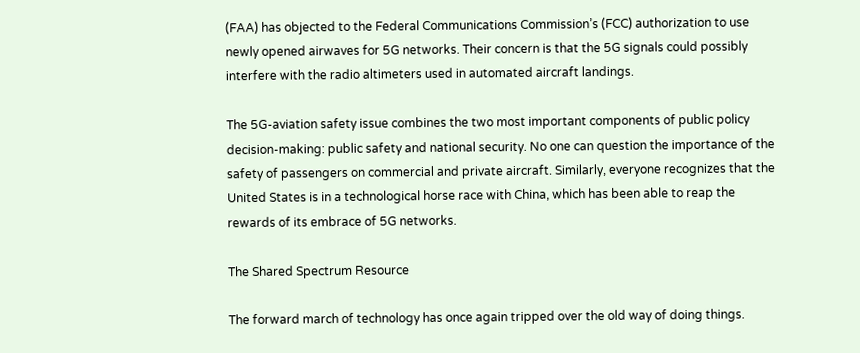(FAA) has objected to the Federal Communications Commission’s (FCC) authorization to use newly opened airwaves for 5G networks. Their concern is that the 5G signals could possibly interfere with the radio altimeters used in automated aircraft landings.

The 5G-aviation safety issue combines the two most important components of public policy decision-making: public safety and national security. No one can question the importance of the safety of passengers on commercial and private aircraft. Similarly, everyone recognizes that the United States is in a technological horse race with China, which has been able to reap the rewards of its embrace of 5G networks.

The Shared Spectrum Resource

The forward march of technology has once again tripped over the old way of doing things.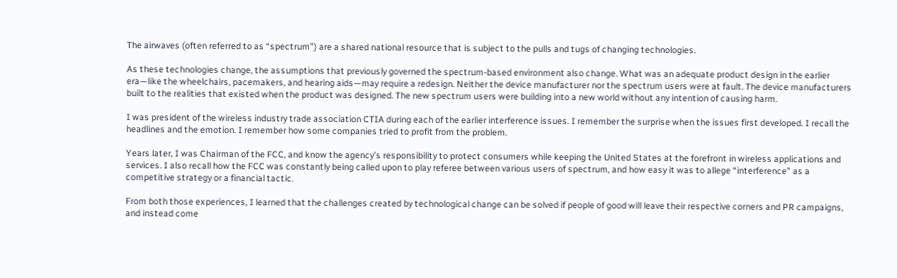The airwaves (often referred to as “spectrum”) are a shared national resource that is subject to the pulls and tugs of changing technologies.

As these technologies change, the assumptions that previously governed the spectrum-based environment also change. What was an adequate product design in the earlier era—like the wheelchairs, pacemakers, and hearing aids—may require a redesign. Neither the device manufacturer nor the spectrum users were at fault. The device manufacturers built to the realities that existed when the product was designed. The new spectrum users were building into a new world without any intention of causing harm.

I was president of the wireless industry trade association CTIA during each of the earlier interference issues. I remember the surprise when the issues first developed. I recall the headlines and the emotion. I remember how some companies tried to profit from the problem.

Years later, I was Chairman of the FCC, and know the agency’s responsibility to protect consumers while keeping the United States at the forefront in wireless applications and services. I also recall how the FCC was constantly being called upon to play referee between various users of spectrum, and how easy it was to allege “interference” as a competitive strategy or a financial tactic.

From both those experiences, I learned that the challenges created by technological change can be solved if people of good will leave their respective corners and PR campaigns, and instead come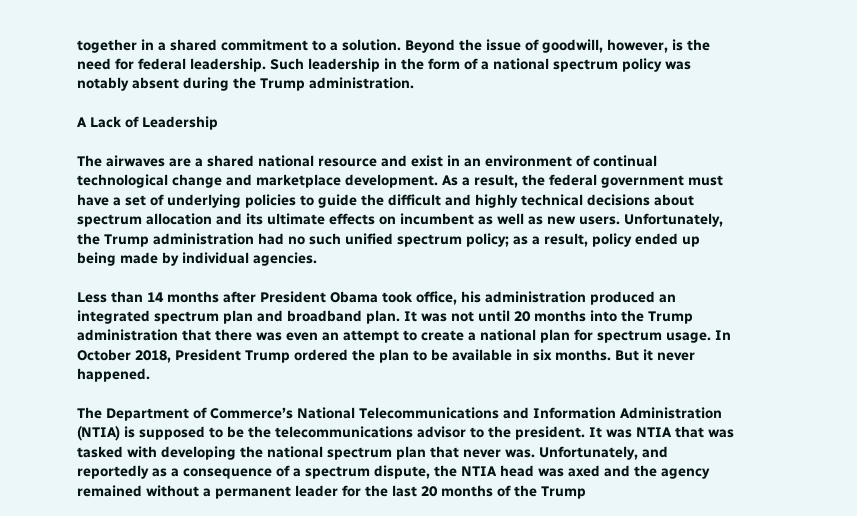together in a shared commitment to a solution. Beyond the issue of goodwill, however, is the need for federal leadership. Such leadership in the form of a national spectrum policy was notably absent during the Trump administration.

A Lack of Leadership

The airwaves are a shared national resource and exist in an environment of continual technological change and marketplace development. As a result, the federal government must have a set of underlying policies to guide the difficult and highly technical decisions about spectrum allocation and its ultimate effects on incumbent as well as new users. Unfortunately, the Trump administration had no such unified spectrum policy; as a result, policy ended up being made by individual agencies.

Less than 14 months after President Obama took office, his administration produced an integrated spectrum plan and broadband plan. It was not until 20 months into the Trump administration that there was even an attempt to create a national plan for spectrum usage. In October 2018, President Trump ordered the plan to be available in six months. But it never happened.

The Department of Commerce’s National Telecommunications and Information Administration (NTIA) is supposed to be the telecommunications advisor to the president. It was NTIA that was tasked with developing the national spectrum plan that never was. Unfortunately, and reportedly as a consequence of a spectrum dispute, the NTIA head was axed and the agency remained without a permanent leader for the last 20 months of the Trump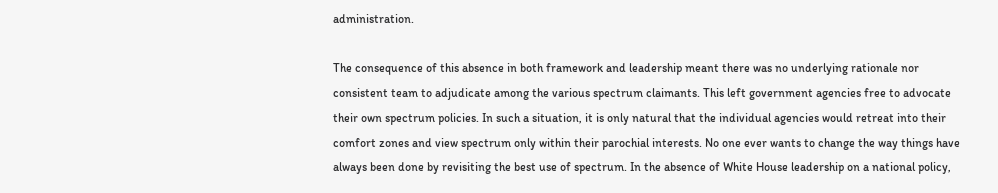administration.

The consequence of this absence in both framework and leadership meant there was no underlying rationale nor consistent team to adjudicate among the various spectrum claimants. This left government agencies free to advocate their own spectrum policies. In such a situation, it is only natural that the individual agencies would retreat into their comfort zones and view spectrum only within their parochial interests. No one ever wants to change the way things have always been done by revisiting the best use of spectrum. In the absence of White House leadership on a national policy,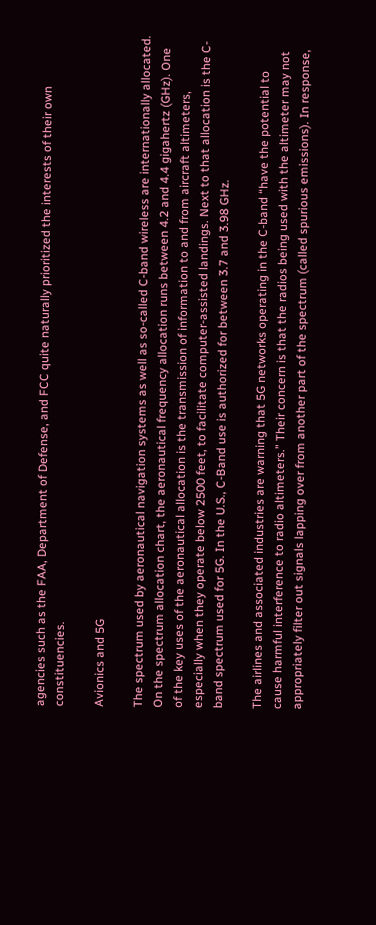agencies such as the FAA, Department of Defense, and FCC quite naturally prioritized the interests of their own constituencies.

Avionics and 5G

The spectrum used by aeronautical navigation systems as well as so-called C-band wireless are internationally allocated. On the spectrum allocation chart, the aeronautical frequency allocation runs between 4.2 and 4.4 gigahertz (GHz). One of the key uses of the aeronautical allocation is the transmission of information to and from aircraft altimeters, especially when they operate below 2500 feet, to facilitate computer-assisted landings. Next to that allocation is the C-band spectrum used for 5G. In the U.S., C-Band use is authorized for between 3.7 and 3.98 GHz.

The airlines and associated industries are warning that 5G networks operating in the C-band “have the potential to cause harmful interference to radio altimeters.” Their concern is that the radios being used with the altimeter may not appropriately filter out signals lapping over from another part of the spectrum (called spurious emissions). In response,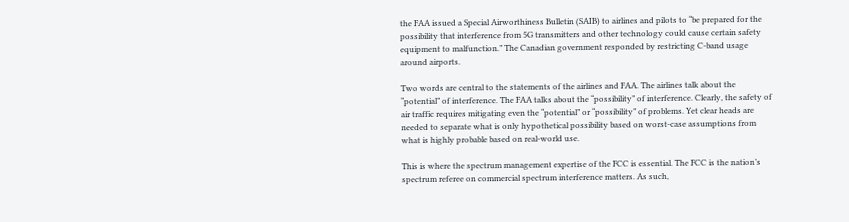the FAA issued a Special Airworthiness Bulletin (SAIB) to airlines and pilots to “be prepared for the possibility that interference from 5G transmitters and other technology could cause certain safety equipment to malfunction.” The Canadian government responded by restricting C-band usage around airports.

Two words are central to the statements of the airlines and FAA. The airlines talk about the “potential” of interference. The FAA talks about the “possibility” of interference. Clearly, the safety of air traffic requires mitigating even the “potential” or “possibility” of problems. Yet clear heads are needed to separate what is only hypothetical possibility based on worst-case assumptions from what is highly probable based on real-world use.

This is where the spectrum management expertise of the FCC is essential. The FCC is the nation’s spectrum referee on commercial spectrum interference matters. As such,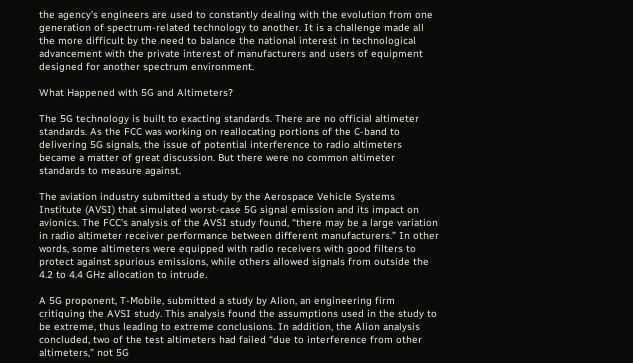the agency’s engineers are used to constantly dealing with the evolution from one generation of spectrum-related technology to another. It is a challenge made all the more difficult by the need to balance the national interest in technological advancement with the private interest of manufacturers and users of equipment designed for another spectrum environment.

What Happened with 5G and Altimeters?

The 5G technology is built to exacting standards. There are no official altimeter standards. As the FCC was working on reallocating portions of the C-band to delivering 5G signals, the issue of potential interference to radio altimeters became a matter of great discussion. But there were no common altimeter standards to measure against.

The aviation industry submitted a study by the Aerospace Vehicle Systems Institute (AVSI) that simulated worst-case 5G signal emission and its impact on avionics. The FCC’s analysis of the AVSI study found, “there may be a large variation in radio altimeter receiver performance between different manufacturers.” In other words, some altimeters were equipped with radio receivers with good filters to protect against spurious emissions, while others allowed signals from outside the 4.2 to 4.4 GHz allocation to intrude.

A 5G proponent, T-Mobile, submitted a study by Alion, an engineering firm critiquing the AVSI study. This analysis found the assumptions used in the study to be extreme, thus leading to extreme conclusions. In addition, the Alion analysis concluded, two of the test altimeters had failed “due to interference from other altimeters,” not 5G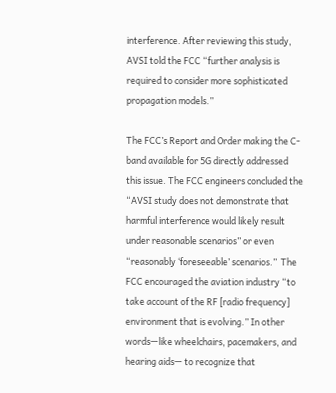interference. After reviewing this study, AVSI told the FCC “further analysis is required to consider more sophisticated propagation models.”

The FCC’s Report and Order making the C-band available for 5G directly addressed this issue. The FCC engineers concluded the “AVSI study does not demonstrate that harmful interference would likely result under reasonable scenarios” or even “reasonably ‘foreseeable’ scenarios.”  The FCC encouraged the aviation industry “to take account of the RF [radio frequency] environment that is evolving.” In other words—like wheelchairs, pacemakers, and hearing aids— to recognize that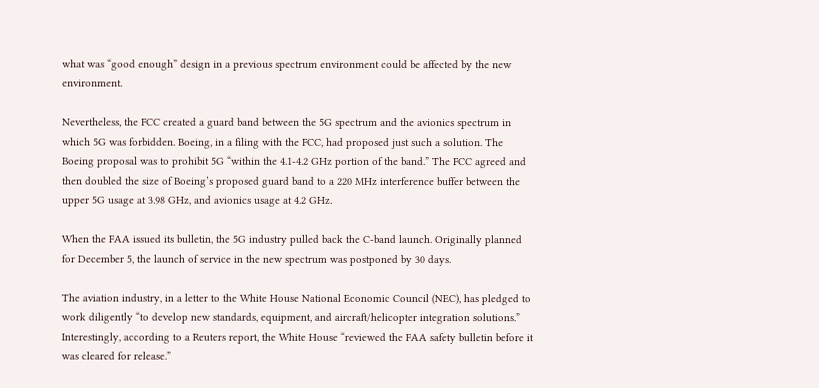what was “good enough” design in a previous spectrum environment could be affected by the new environment.

Nevertheless, the FCC created a guard band between the 5G spectrum and the avionics spectrum in which 5G was forbidden. Boeing, in a filing with the FCC, had proposed just such a solution. The Boeing proposal was to prohibit 5G “within the 4.1-4.2 GHz portion of the band.” The FCC agreed and then doubled the size of Boeing’s proposed guard band to a 220 MHz interference buffer between the upper 5G usage at 3.98 GHz, and avionics usage at 4.2 GHz.

When the FAA issued its bulletin, the 5G industry pulled back the C-band launch. Originally planned for December 5, the launch of service in the new spectrum was postponed by 30 days.

The aviation industry, in a letter to the White House National Economic Council (NEC), has pledged to work diligently “to develop new standards, equipment, and aircraft/helicopter integration solutions.” Interestingly, according to a Reuters report, the White House “reviewed the FAA safety bulletin before it was cleared for release.”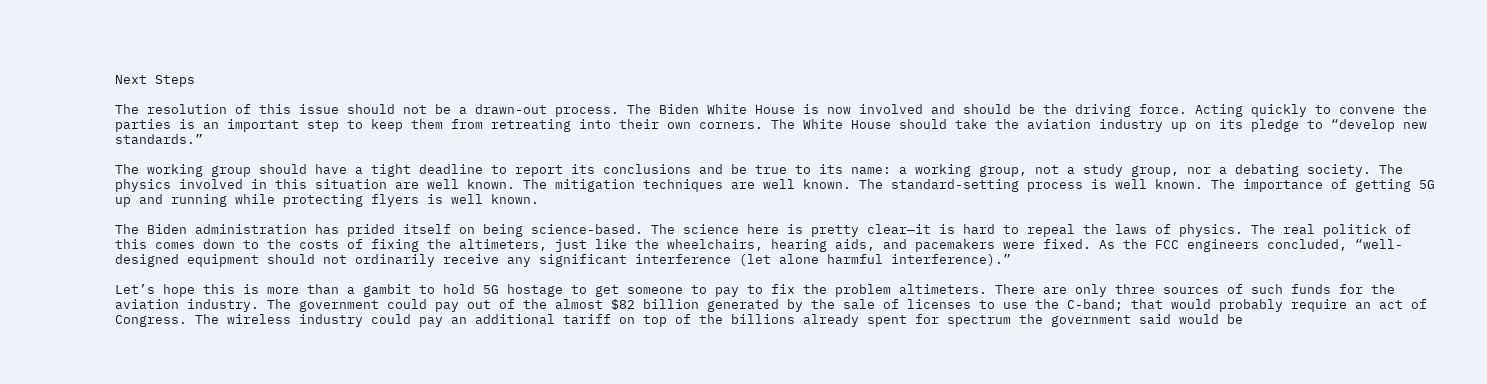Next Steps

The resolution of this issue should not be a drawn-out process. The Biden White House is now involved and should be the driving force. Acting quickly to convene the parties is an important step to keep them from retreating into their own corners. The White House should take the aviation industry up on its pledge to “develop new standards.”

The working group should have a tight deadline to report its conclusions and be true to its name: a working group, not a study group, nor a debating society. The physics involved in this situation are well known. The mitigation techniques are well known. The standard-setting process is well known. The importance of getting 5G up and running while protecting flyers is well known.

The Biden administration has prided itself on being science-based. The science here is pretty clear—it is hard to repeal the laws of physics. The real politick of this comes down to the costs of fixing the altimeters, just like the wheelchairs, hearing aids, and pacemakers were fixed. As the FCC engineers concluded, “well-designed equipment should not ordinarily receive any significant interference (let alone harmful interference).”

Let’s hope this is more than a gambit to hold 5G hostage to get someone to pay to fix the problem altimeters. There are only three sources of such funds for the aviation industry. The government could pay out of the almost $82 billion generated by the sale of licenses to use the C-band; that would probably require an act of Congress. The wireless industry could pay an additional tariff on top of the billions already spent for spectrum the government said would be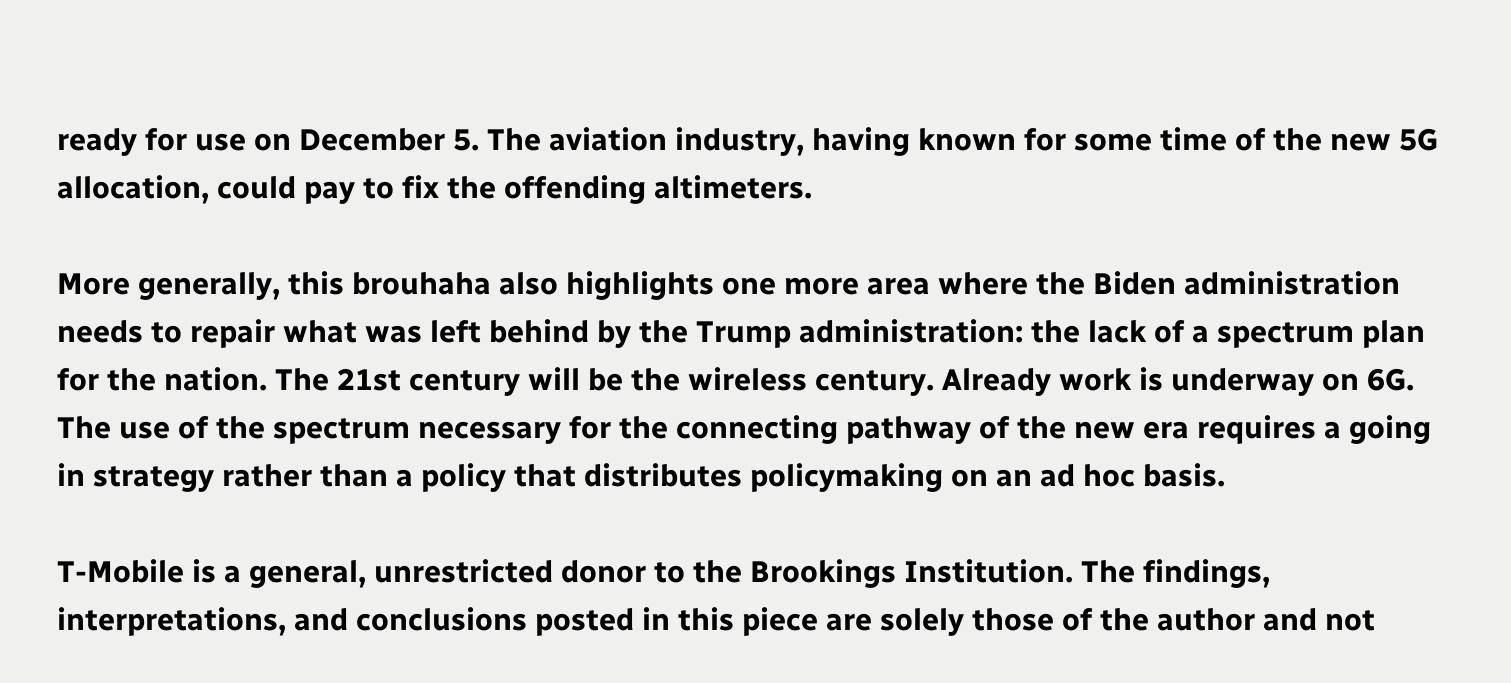ready for use on December 5. The aviation industry, having known for some time of the new 5G allocation, could pay to fix the offending altimeters.

More generally, this brouhaha also highlights one more area where the Biden administration needs to repair what was left behind by the Trump administration: the lack of a spectrum plan for the nation. The 21st century will be the wireless century. Already work is underway on 6G. The use of the spectrum necessary for the connecting pathway of the new era requires a going in strategy rather than a policy that distributes policymaking on an ad hoc basis.

T-Mobile is a general, unrestricted donor to the Brookings Institution. The findings, interpretations, and conclusions posted in this piece are solely those of the author and not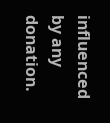influenced by any donation.